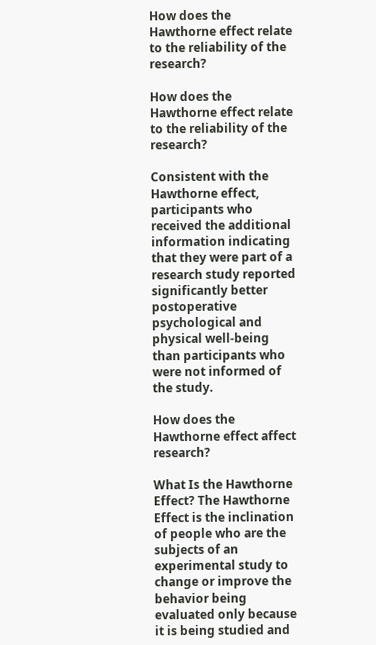How does the Hawthorne effect relate to the reliability of the research?

How does the Hawthorne effect relate to the reliability of the research?

Consistent with the Hawthorne effect, participants who received the additional information indicating that they were part of a research study reported significantly better postoperative psychological and physical well-being than participants who were not informed of the study.

How does the Hawthorne effect affect research?

What Is the Hawthorne Effect? The Hawthorne Effect is the inclination of people who are the subjects of an experimental study to change or improve the behavior being evaluated only because it is being studied and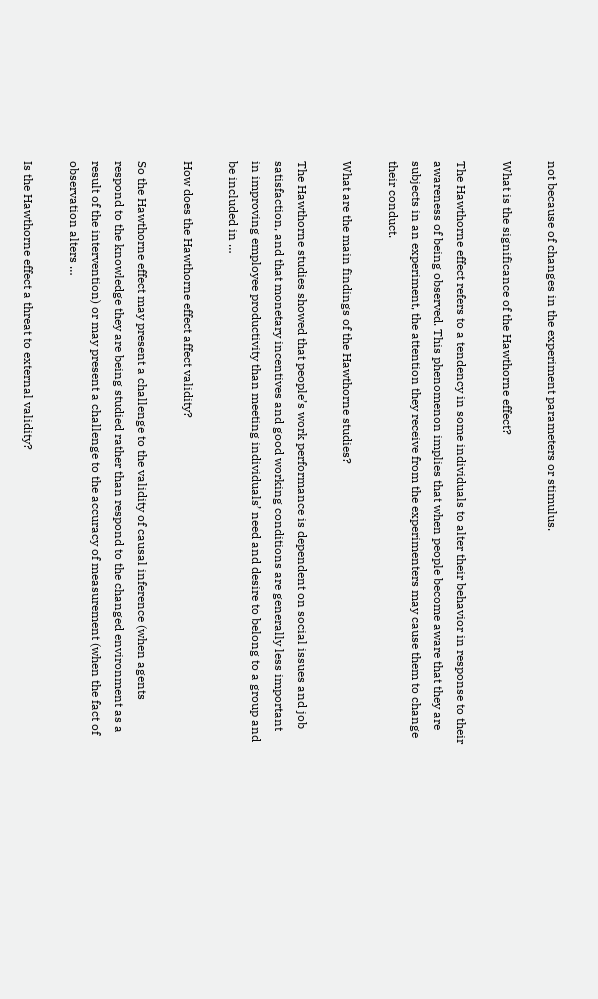not because of changes in the experiment parameters or stimulus.

What is the significance of the Hawthorne effect?

The Hawthorne effect refers to a tendency in some individuals to alter their behavior in response to their awareness of being observed. This phenomenon implies that when people become aware that they are subjects in an experiment, the attention they receive from the experimenters may cause them to change their conduct.

What are the main findings of the Hawthorne studies?

The Hawthorne studies showed that people’s work performance is dependent on social issues and job satisfaction, and that monetary incentives and good working conditions are generally less important in improving employee productivity than meeting individuals’ need and desire to belong to a group and be included in …

How does the Hawthorne effect affect validity?

So the Hawthorne effect may present a challenge to the validity of causal inference (when agents respond to the knowledge they are being studied rather than respond to the changed environment as a result of the intervention) or may present a challenge to the accuracy of measurement (when the fact of observation alters …

Is the Hawthorne effect a threat to external validity?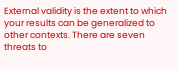External validity is the extent to which your results can be generalized to other contexts. There are seven threats to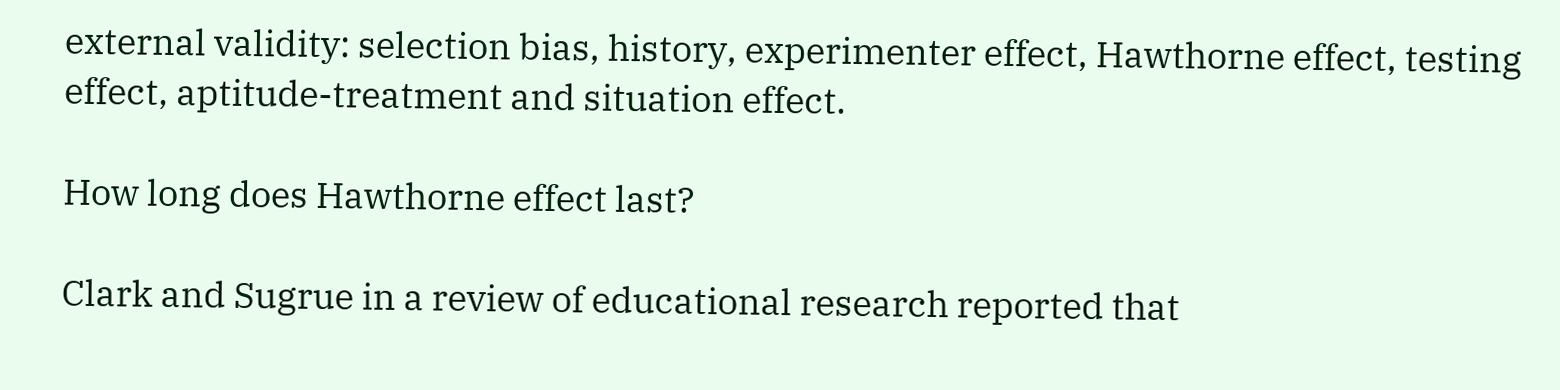external validity: selection bias, history, experimenter effect, Hawthorne effect, testing effect, aptitude-treatment and situation effect.

How long does Hawthorne effect last?

Clark and Sugrue in a review of educational research reported that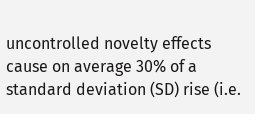uncontrolled novelty effects cause on average 30% of a standard deviation (SD) rise (i.e.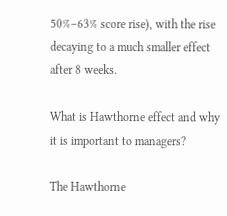50%–63% score rise), with the rise decaying to a much smaller effect after 8 weeks.

What is Hawthorne effect and why it is important to managers?

The Hawthorne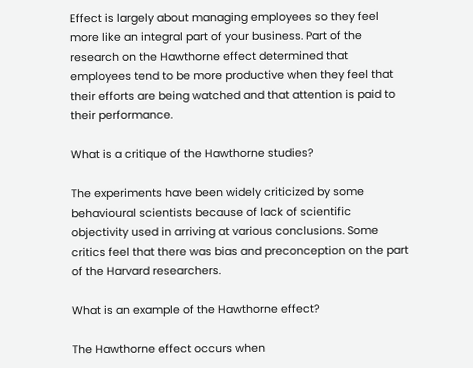Effect is largely about managing employees so they feel more like an integral part of your business. Part of the research on the Hawthorne effect determined that employees tend to be more productive when they feel that their efforts are being watched and that attention is paid to their performance.

What is a critique of the Hawthorne studies?

The experiments have been widely criticized by some behavioural scientists because of lack of scientific objectivity used in arriving at various conclusions. Some critics feel that there was bias and preconception on the part of the Harvard researchers.

What is an example of the Hawthorne effect?

The Hawthorne effect occurs when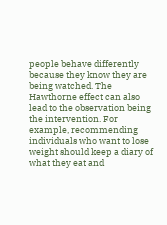people behave differently because they know they are being watched. The Hawthorne effect can also lead to the observation being the intervention. For example, recommending individuals who want to lose weight should keep a diary of what they eat and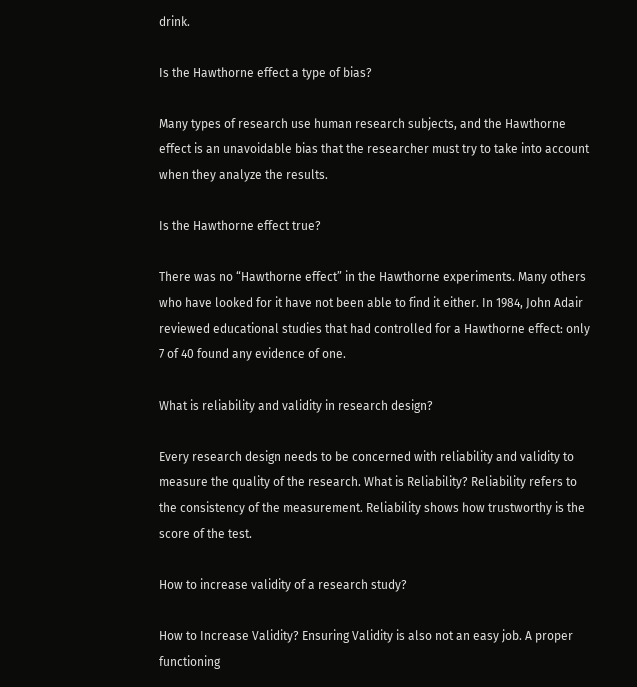drink.

Is the Hawthorne effect a type of bias?

Many types of research use human research subjects, and the Hawthorne effect is an unavoidable bias that the researcher must try to take into account when they analyze the results.

Is the Hawthorne effect true?

There was no “Hawthorne effect” in the Hawthorne experiments. Many others who have looked for it have not been able to find it either. In 1984, John Adair reviewed educational studies that had controlled for a Hawthorne effect: only 7 of 40 found any evidence of one.

What is reliability and validity in research design?

Every research design needs to be concerned with reliability and validity to measure the quality of the research. What is Reliability? Reliability refers to the consistency of the measurement. Reliability shows how trustworthy is the score of the test.

How to increase validity of a research study?

How to Increase Validity? Ensuring Validity is also not an easy job. A proper functioning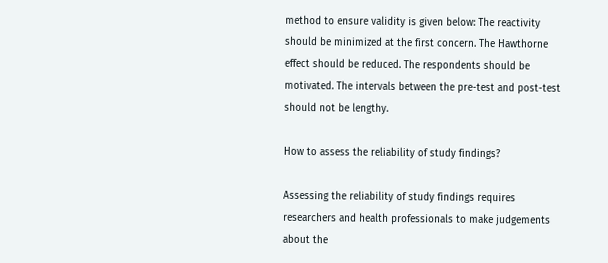method to ensure validity is given below: The reactivity should be minimized at the first concern. The Hawthorne effect should be reduced. The respondents should be motivated. The intervals between the pre-test and post-test should not be lengthy.

How to assess the reliability of study findings?

Assessing the reliability of study findings requires researchers and health professionals to make judgements about the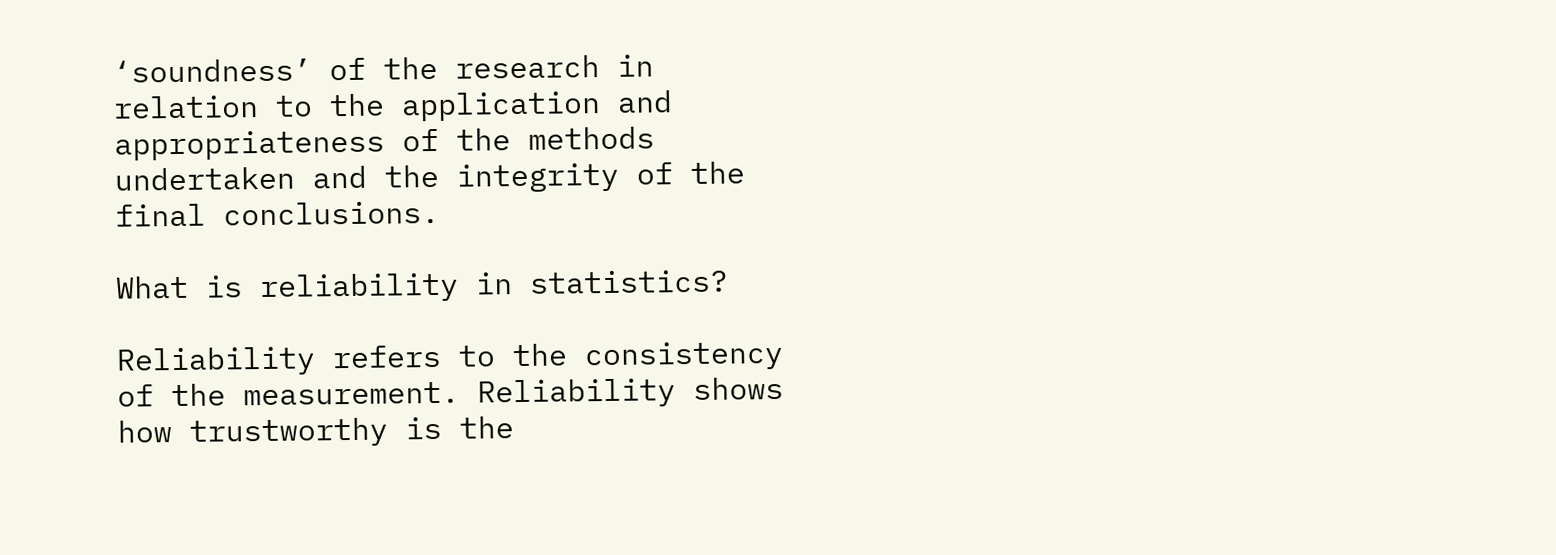‘soundness’ of the research in relation to the application and appropriateness of the methods undertaken and the integrity of the final conclusions.

What is reliability in statistics?

Reliability refers to the consistency of the measurement. Reliability shows how trustworthy is the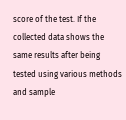score of the test. If the collected data shows the same results after being tested using various methods and sample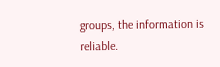groups, the information is reliable.